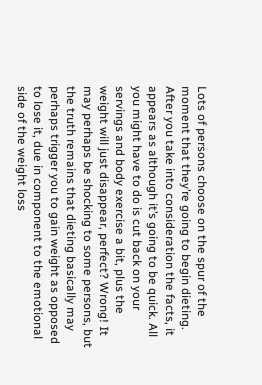Lots of persons choose on the spur of the moment that they’re going to begin dieting. After you take into consideration the facts, it appears as although it’s going to be quick. All you might have to do is cut back on your servings and body exercise a bit, plus the weight will just disappear, perfect? Wrong! It may perhaps be shocking to some persons, but the truth remains that dieting basically may perhaps trigger you to gain weight as opposed to lose it, due in component to the emotional side of the weight loss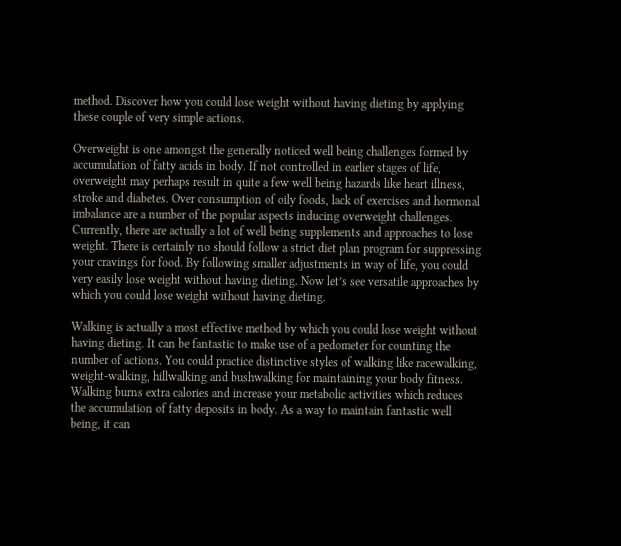method. Discover how you could lose weight without having dieting by applying these couple of very simple actions.

Overweight is one amongst the generally noticed well being challenges formed by accumulation of fatty acids in body. If not controlled in earlier stages of life, overweight may perhaps result in quite a few well being hazards like heart illness, stroke and diabetes. Over consumption of oily foods, lack of exercises and hormonal imbalance are a number of the popular aspects inducing overweight challenges. Currently, there are actually a lot of well being supplements and approaches to lose weight. There is certainly no should follow a strict diet plan program for suppressing your cravings for food. By following smaller adjustments in way of life, you could very easily lose weight without having dieting. Now let’s see versatile approaches by which you could lose weight without having dieting.

Walking is actually a most effective method by which you could lose weight without having dieting. It can be fantastic to make use of a pedometer for counting the number of actions. You could practice distinctive styles of walking like racewalking, weight-walking, hillwalking and bushwalking for maintaining your body fitness. Walking burns extra calories and increase your metabolic activities which reduces the accumulation of fatty deposits in body. As a way to maintain fantastic well being, it can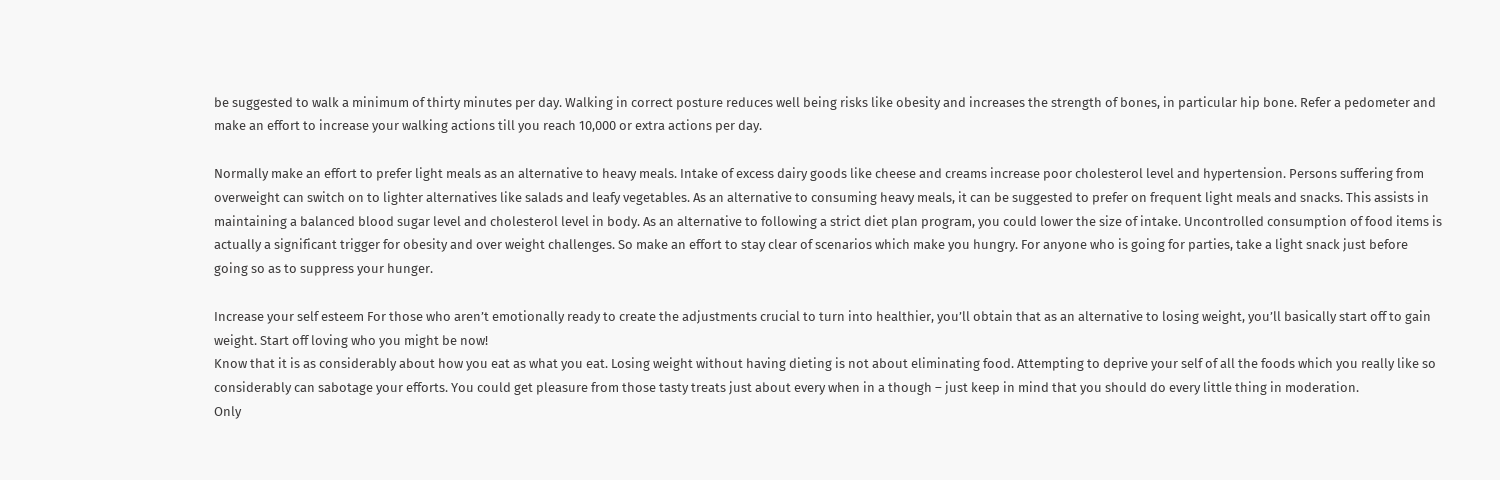be suggested to walk a minimum of thirty minutes per day. Walking in correct posture reduces well being risks like obesity and increases the strength of bones, in particular hip bone. Refer a pedometer and make an effort to increase your walking actions till you reach 10,000 or extra actions per day.

Normally make an effort to prefer light meals as an alternative to heavy meals. Intake of excess dairy goods like cheese and creams increase poor cholesterol level and hypertension. Persons suffering from overweight can switch on to lighter alternatives like salads and leafy vegetables. As an alternative to consuming heavy meals, it can be suggested to prefer on frequent light meals and snacks. This assists in maintaining a balanced blood sugar level and cholesterol level in body. As an alternative to following a strict diet plan program, you could lower the size of intake. Uncontrolled consumption of food items is actually a significant trigger for obesity and over weight challenges. So make an effort to stay clear of scenarios which make you hungry. For anyone who is going for parties, take a light snack just before going so as to suppress your hunger.

Increase your self esteem For those who aren’t emotionally ready to create the adjustments crucial to turn into healthier, you’ll obtain that as an alternative to losing weight, you’ll basically start off to gain weight. Start off loving who you might be now!
Know that it is as considerably about how you eat as what you eat. Losing weight without having dieting is not about eliminating food. Attempting to deprive your self of all the foods which you really like so considerably can sabotage your efforts. You could get pleasure from those tasty treats just about every when in a though – just keep in mind that you should do every little thing in moderation.
Only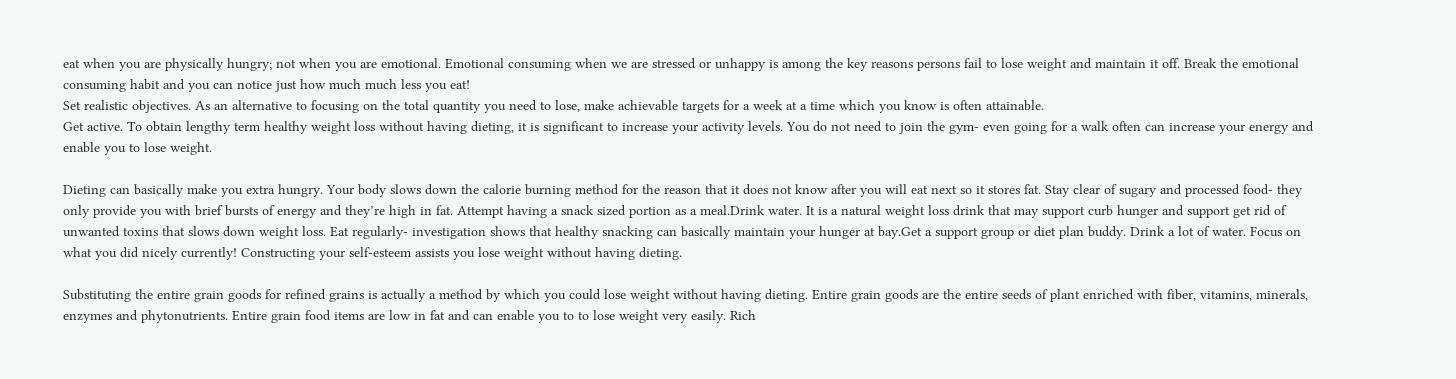eat when you are physically hungry; not when you are emotional. Emotional consuming when we are stressed or unhappy is among the key reasons persons fail to lose weight and maintain it off. Break the emotional consuming habit and you can notice just how much much less you eat!
Set realistic objectives. As an alternative to focusing on the total quantity you need to lose, make achievable targets for a week at a time which you know is often attainable.
Get active. To obtain lengthy term healthy weight loss without having dieting, it is significant to increase your activity levels. You do not need to join the gym- even going for a walk often can increase your energy and enable you to lose weight.

Dieting can basically make you extra hungry. Your body slows down the calorie burning method for the reason that it does not know after you will eat next so it stores fat. Stay clear of sugary and processed food- they only provide you with brief bursts of energy and they’re high in fat. Attempt having a snack sized portion as a meal.Drink water. It is a natural weight loss drink that may support curb hunger and support get rid of unwanted toxins that slows down weight loss. Eat regularly- investigation shows that healthy snacking can basically maintain your hunger at bay.Get a support group or diet plan buddy. Drink a lot of water. Focus on what you did nicely currently! Constructing your self-esteem assists you lose weight without having dieting.

Substituting the entire grain goods for refined grains is actually a method by which you could lose weight without having dieting. Entire grain goods are the entire seeds of plant enriched with fiber, vitamins, minerals, enzymes and phytonutrients. Entire grain food items are low in fat and can enable you to to lose weight very easily. Rich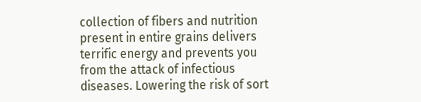collection of fibers and nutrition present in entire grains delivers terrific energy and prevents you from the attack of infectious diseases. Lowering the risk of sort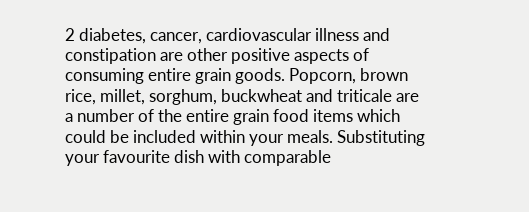2 diabetes, cancer, cardiovascular illness and constipation are other positive aspects of consuming entire grain goods. Popcorn, brown rice, millet, sorghum, buckwheat and triticale are a number of the entire grain food items which could be included within your meals. Substituting your favourite dish with comparable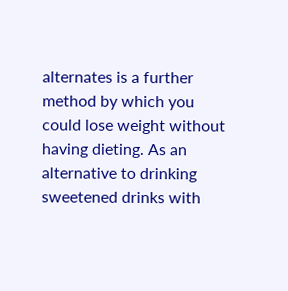alternates is a further method by which you could lose weight without having dieting. As an alternative to drinking sweetened drinks with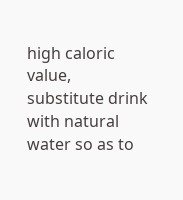high caloric value, substitute drink with natural water so as to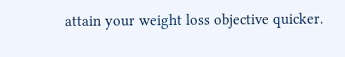attain your weight loss objective quicker.